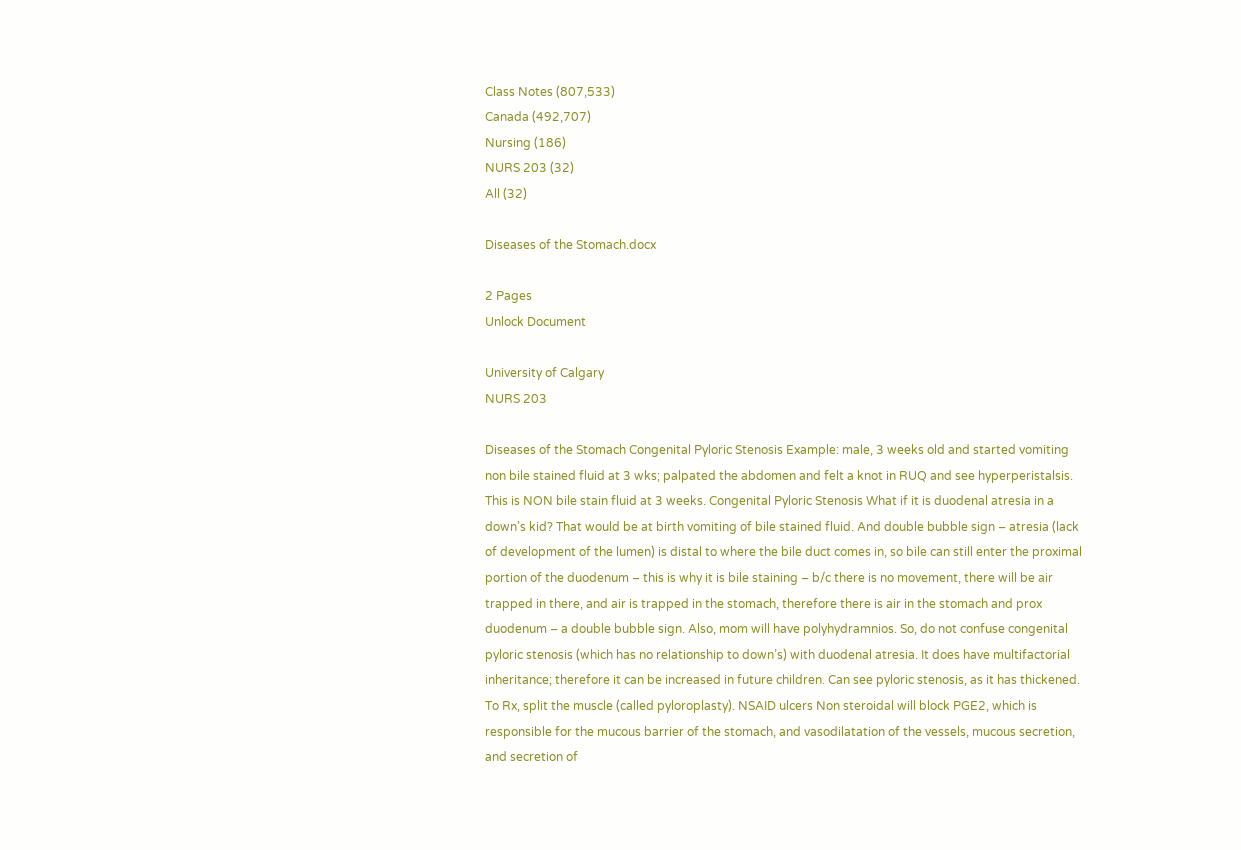Class Notes (807,533)
Canada (492,707)
Nursing (186)
NURS 203 (32)
All (32)

Diseases of the Stomach.docx

2 Pages
Unlock Document

University of Calgary
NURS 203

Diseases of the Stomach Congenital Pyloric Stenosis Example: male, 3 weeks old and started vomiting non bile stained fluid at 3 wks; palpated the abdomen and felt a knot in RUQ and see hyperperistalsis. This is NON bile stain fluid at 3 weeks. Congenital Pyloric Stenosis What if it is duodenal atresia in a down’s kid? That would be at birth vomiting of bile stained fluid. And double bubble sign – atresia (lack of development of the lumen) is distal to where the bile duct comes in, so bile can still enter the proximal portion of the duodenum – this is why it is bile staining – b/c there is no movement, there will be air trapped in there, and air is trapped in the stomach, therefore there is air in the stomach and prox duodenum – a double bubble sign. Also, mom will have polyhydramnios. So, do not confuse congenital pyloric stenosis (which has no relationship to down’s) with duodenal atresia. It does have multifactorial inheritance; therefore it can be increased in future children. Can see pyloric stenosis, as it has thickened. To Rx, split the muscle (called pyloroplasty). NSAID ulcers Non steroidal will block PGE2, which is responsible for the mucous barrier of the stomach, and vasodilatation of the vessels, mucous secretion, and secretion of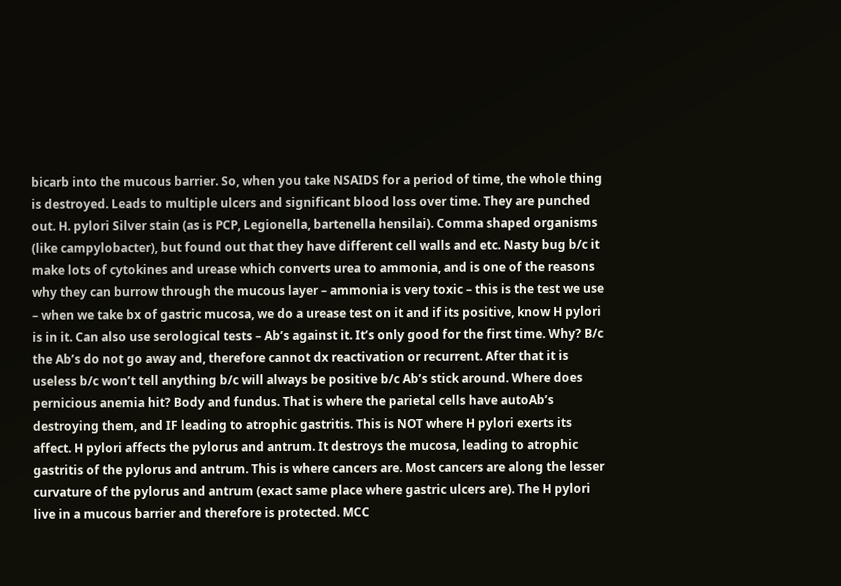bicarb into the mucous barrier. So, when you take NSAIDS for a period of time, the whole thing is destroyed. Leads to multiple ulcers and significant blood loss over time. They are punched out. H. pylori Silver stain (as is PCP, Legionella, bartenella hensilai). Comma shaped organisms (like campylobacter), but found out that they have different cell walls and etc. Nasty bug b/c it make lots of cytokines and urease which converts urea to ammonia, and is one of the reasons why they can burrow through the mucous layer – ammonia is very toxic – this is the test we use – when we take bx of gastric mucosa, we do a urease test on it and if its positive, know H pylori is in it. Can also use serological tests – Ab’s against it. It’s only good for the first time. Why? B/c the Ab’s do not go away and, therefore cannot dx reactivation or recurrent. After that it is useless b/c won’t tell anything b/c will always be positive b/c Ab’s stick around. Where does pernicious anemia hit? Body and fundus. That is where the parietal cells have autoAb’s destroying them, and IF leading to atrophic gastritis. This is NOT where H pylori exerts its affect. H pylori affects the pylorus and antrum. It destroys the mucosa, leading to atrophic gastritis of the pylorus and antrum. This is where cancers are. Most cancers are along the lesser curvature of the pylorus and antrum (exact same place where gastric ulcers are). The H pylori live in a mucous barrier and therefore is protected. MCC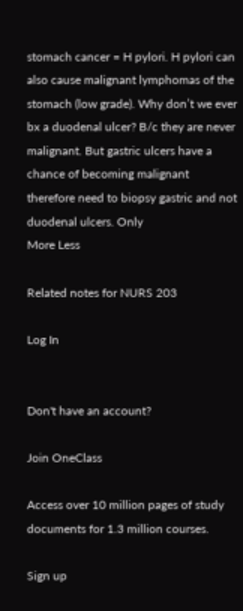stomach cancer = H pylori. H pylori can also cause malignant lymphomas of the stomach (low grade). Why don’t we ever bx a duodenal ulcer? B/c they are never malignant. But gastric ulcers have a chance of becoming malignant therefore need to biopsy gastric and not duodenal ulcers. Only
More Less

Related notes for NURS 203

Log In


Don't have an account?

Join OneClass

Access over 10 million pages of study
documents for 1.3 million courses.

Sign up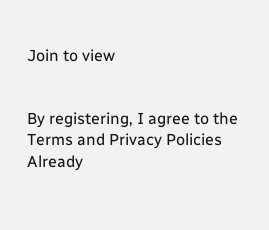Join to view


By registering, I agree to the Terms and Privacy Policies
Already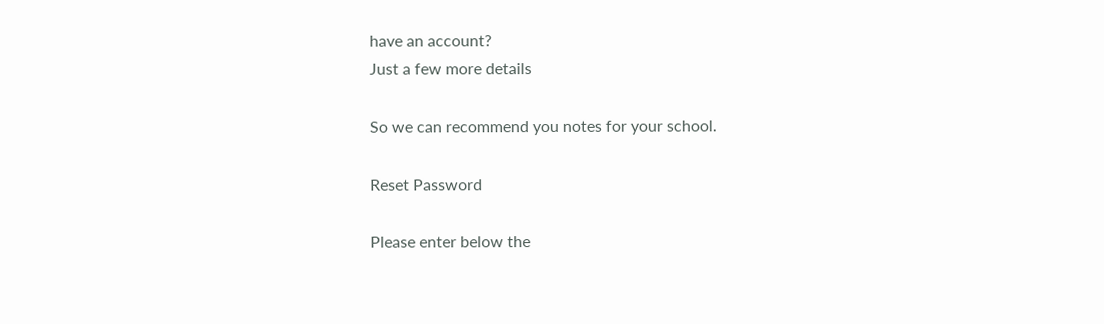have an account?
Just a few more details

So we can recommend you notes for your school.

Reset Password

Please enter below the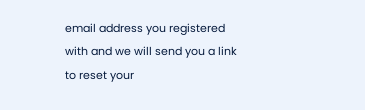email address you registered with and we will send you a link to reset your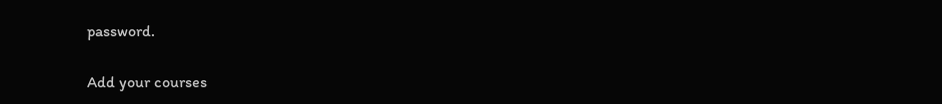password.

Add your courses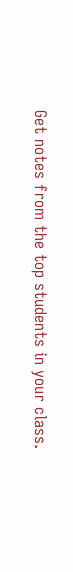Get notes from the top students in your class.